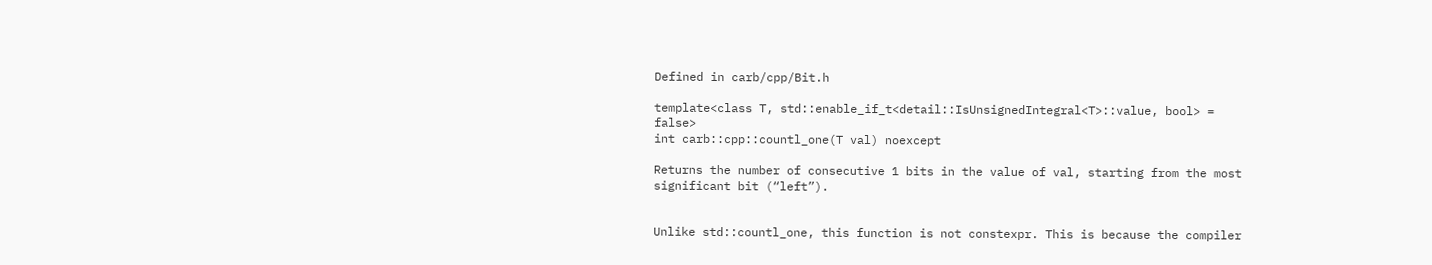Defined in carb/cpp/Bit.h

template<class T, std::enable_if_t<detail::IsUnsignedIntegral<T>::value, bool> = false>
int carb::cpp::countl_one(T val) noexcept

Returns the number of consecutive 1 bits in the value of val, starting from the most significant bit (“left”).


Unlike std::countl_one, this function is not constexpr. This is because the compiler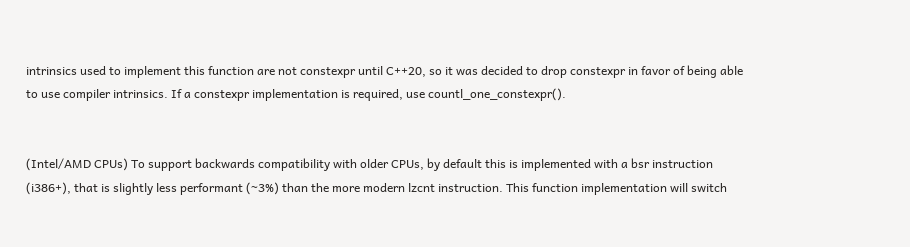intrinsics used to implement this function are not constexpr until C++20, so it was decided to drop constexpr in favor of being able to use compiler intrinsics. If a constexpr implementation is required, use countl_one_constexpr().


(Intel/AMD CPUs) To support backwards compatibility with older CPUs, by default this is implemented with a bsr instruction (i386+), that is slightly less performant (~3%) than the more modern lzcnt instruction. This function implementation will switch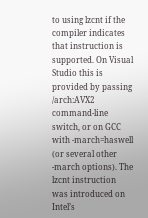to using lzcnt if the compiler indicates that instruction is supported. On Visual Studio this is provided by passing /arch:AVX2 command-line switch, or on GCC with -march=haswell (or several other -march options). The lzcnt instruction was introduced on Intel’s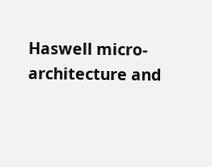Haswell micro- architecture and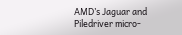AMD’s Jaguar and Piledriver micro-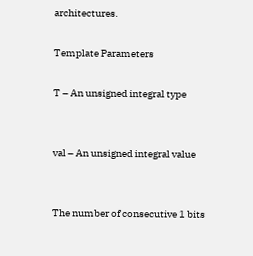architectures.

Template Parameters

T – An unsigned integral type


val – An unsigned integral value


The number of consecutive 1 bits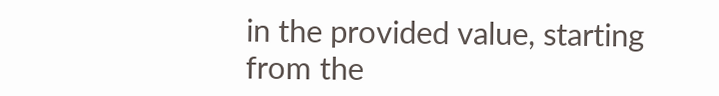in the provided value, starting from the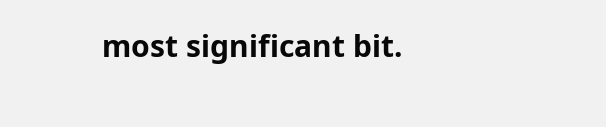most significant bit.